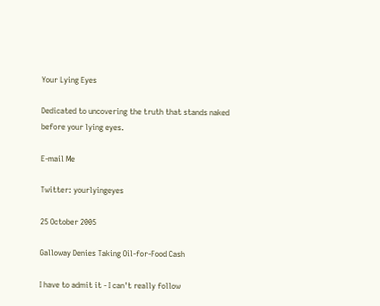Your Lying Eyes

Dedicated to uncovering the truth that stands naked before your lying eyes.

E-mail Me

Twitter: yourlyingeyes

25 October 2005

Galloway Denies Taking Oil-for-Food Cash

I have to admit it - I can't really follow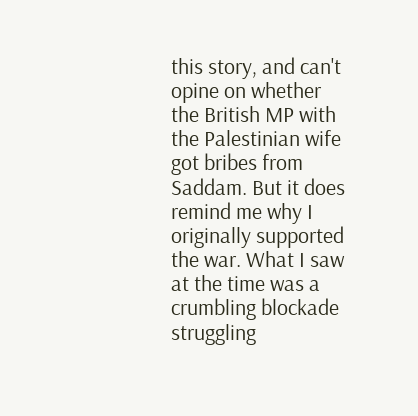this story, and can't opine on whether the British MP with the Palestinian wife got bribes from Saddam. But it does remind me why I originally supported the war. What I saw at the time was a crumbling blockade struggling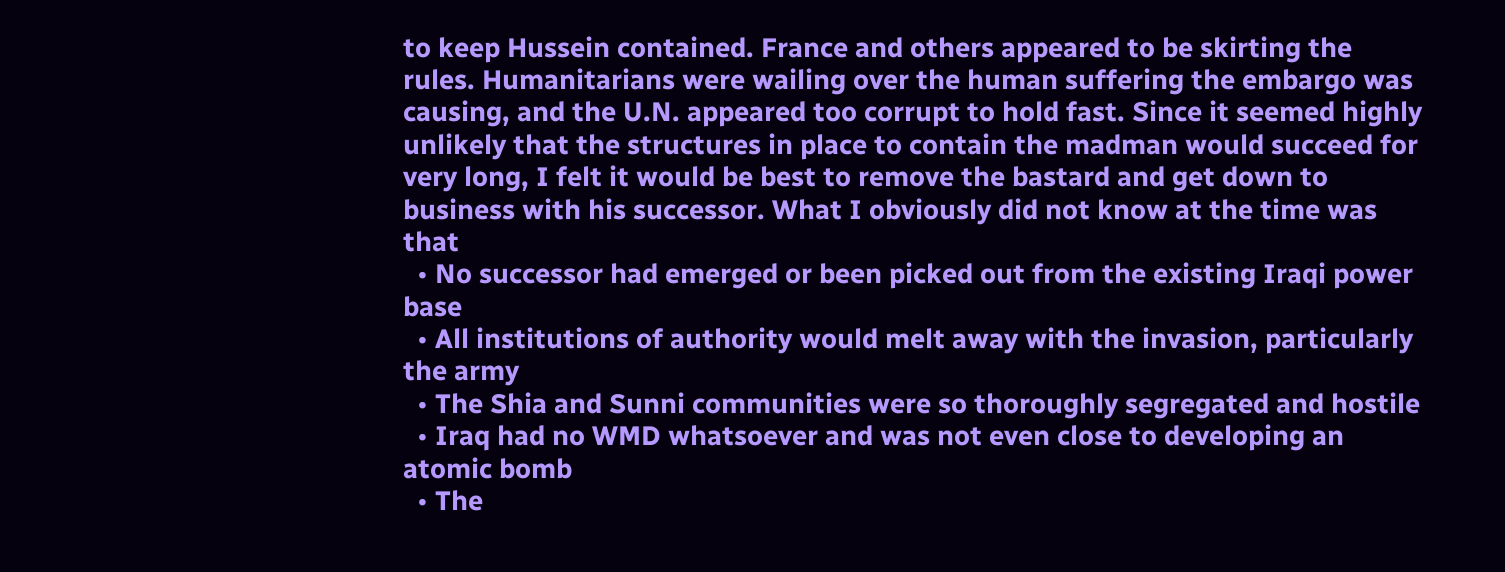to keep Hussein contained. France and others appeared to be skirting the rules. Humanitarians were wailing over the human suffering the embargo was causing, and the U.N. appeared too corrupt to hold fast. Since it seemed highly unlikely that the structures in place to contain the madman would succeed for very long, I felt it would be best to remove the bastard and get down to business with his successor. What I obviously did not know at the time was that
  • No successor had emerged or been picked out from the existing Iraqi power base
  • All institutions of authority would melt away with the invasion, particularly the army
  • The Shia and Sunni communities were so thoroughly segregated and hostile
  • Iraq had no WMD whatsoever and was not even close to developing an atomic bomb
  • The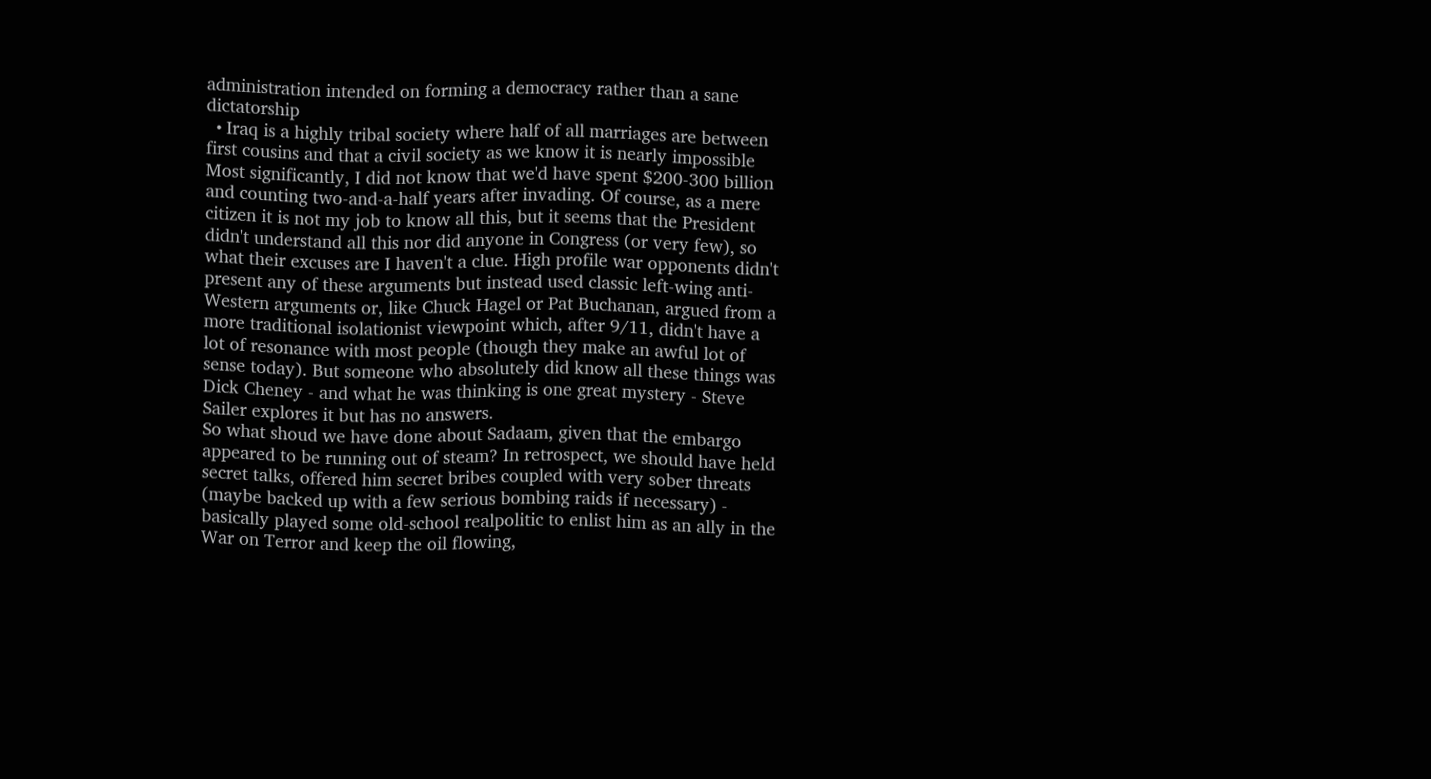administration intended on forming a democracy rather than a sane dictatorship
  • Iraq is a highly tribal society where half of all marriages are between first cousins and that a civil society as we know it is nearly impossible
Most significantly, I did not know that we'd have spent $200-300 billion and counting two-and-a-half years after invading. Of course, as a mere citizen it is not my job to know all this, but it seems that the President didn't understand all this nor did anyone in Congress (or very few), so what their excuses are I haven't a clue. High profile war opponents didn't present any of these arguments but instead used classic left-wing anti-Western arguments or, like Chuck Hagel or Pat Buchanan, argued from a more traditional isolationist viewpoint which, after 9/11, didn't have a lot of resonance with most people (though they make an awful lot of sense today). But someone who absolutely did know all these things was Dick Cheney - and what he was thinking is one great mystery - Steve Sailer explores it but has no answers.
So what shoud we have done about Sadaam, given that the embargo appeared to be running out of steam? In retrospect, we should have held secret talks, offered him secret bribes coupled with very sober threats (maybe backed up with a few serious bombing raids if necessary) - basically played some old-school realpolitic to enlist him as an ally in the War on Terror and keep the oil flowing,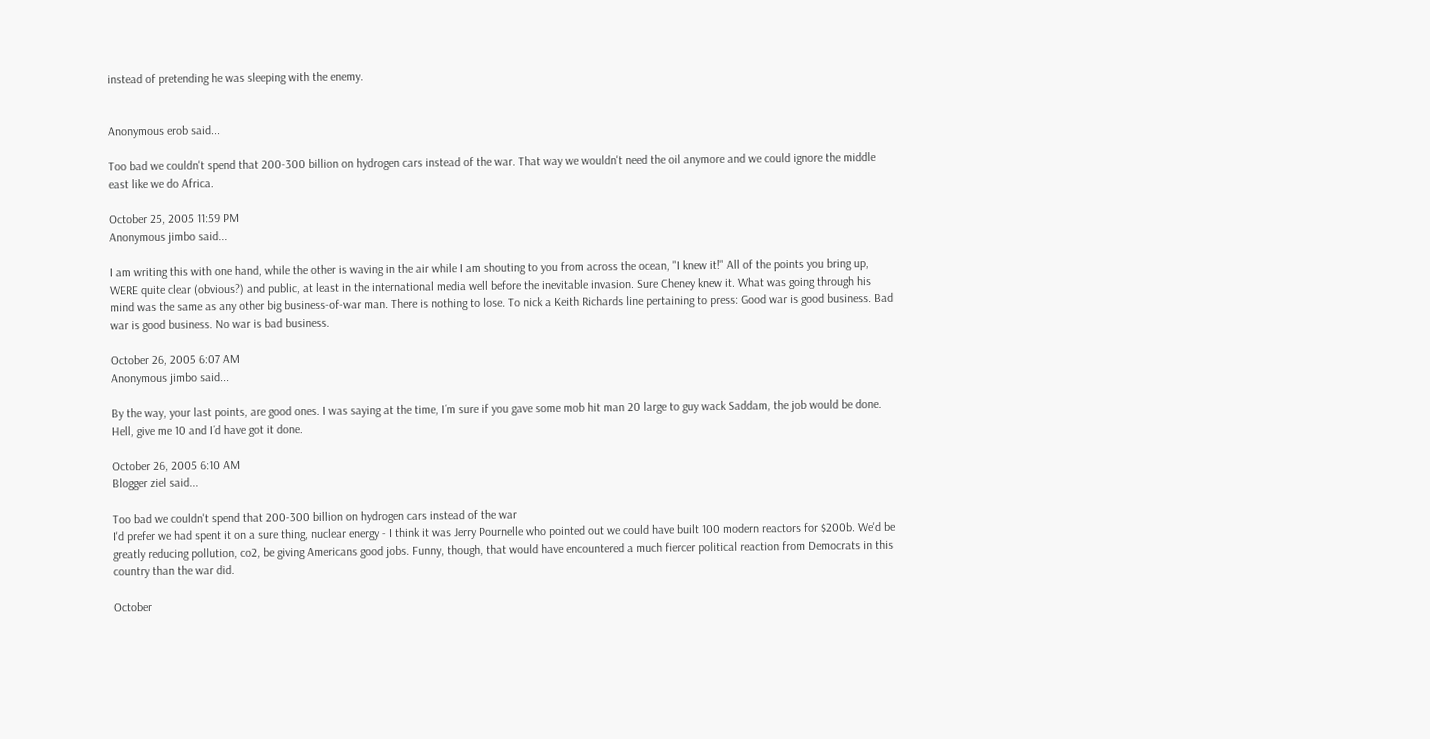instead of pretending he was sleeping with the enemy.


Anonymous erob said...

Too bad we couldn't spend that 200-300 billion on hydrogen cars instead of the war. That way we wouldn't need the oil anymore and we could ignore the middle east like we do Africa.

October 25, 2005 11:59 PM
Anonymous jimbo said...

I am writing this with one hand, while the other is waving in the air while I am shouting to you from across the ocean, "I knew it!" All of the points you bring up, WERE quite clear (obvious?) and public, at least in the international media well before the inevitable invasion. Sure Cheney knew it. What was going through his mind was the same as any other big business-of-war man. There is nothing to lose. To nick a Keith Richards line pertaining to press: Good war is good business. Bad war is good business. No war is bad business.

October 26, 2005 6:07 AM
Anonymous jimbo said...

By the way, your last points, are good ones. I was saying at the time, I´m sure if you gave some mob hit man 20 large to guy wack Saddam, the job would be done. Hell, give me 10 and I´d have got it done.

October 26, 2005 6:10 AM
Blogger ziel said...

Too bad we couldn't spend that 200-300 billion on hydrogen cars instead of the war
I'd prefer we had spent it on a sure thing, nuclear energy - I think it was Jerry Pournelle who pointed out we could have built 100 modern reactors for $200b. We'd be greatly reducing pollution, co2, be giving Americans good jobs. Funny, though, that would have encountered a much fiercer political reaction from Democrats in this country than the war did.

October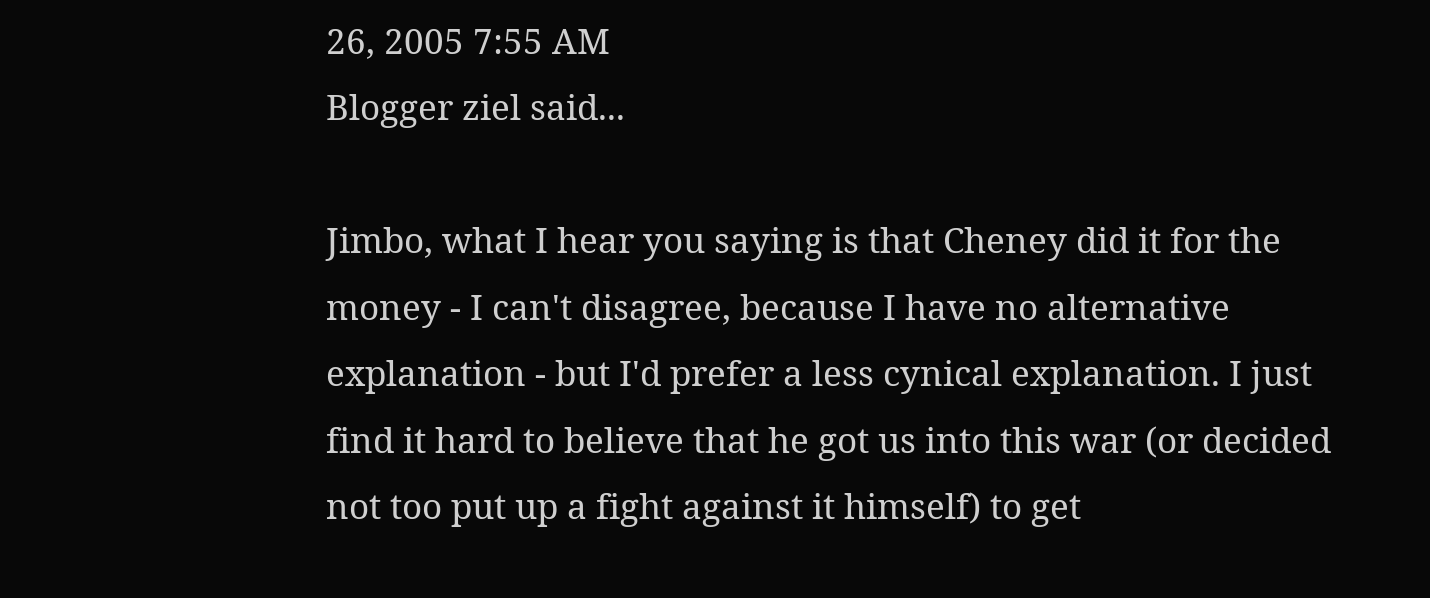26, 2005 7:55 AM
Blogger ziel said...

Jimbo, what I hear you saying is that Cheney did it for the money - I can't disagree, because I have no alternative explanation - but I'd prefer a less cynical explanation. I just find it hard to believe that he got us into this war (or decided not too put up a fight against it himself) to get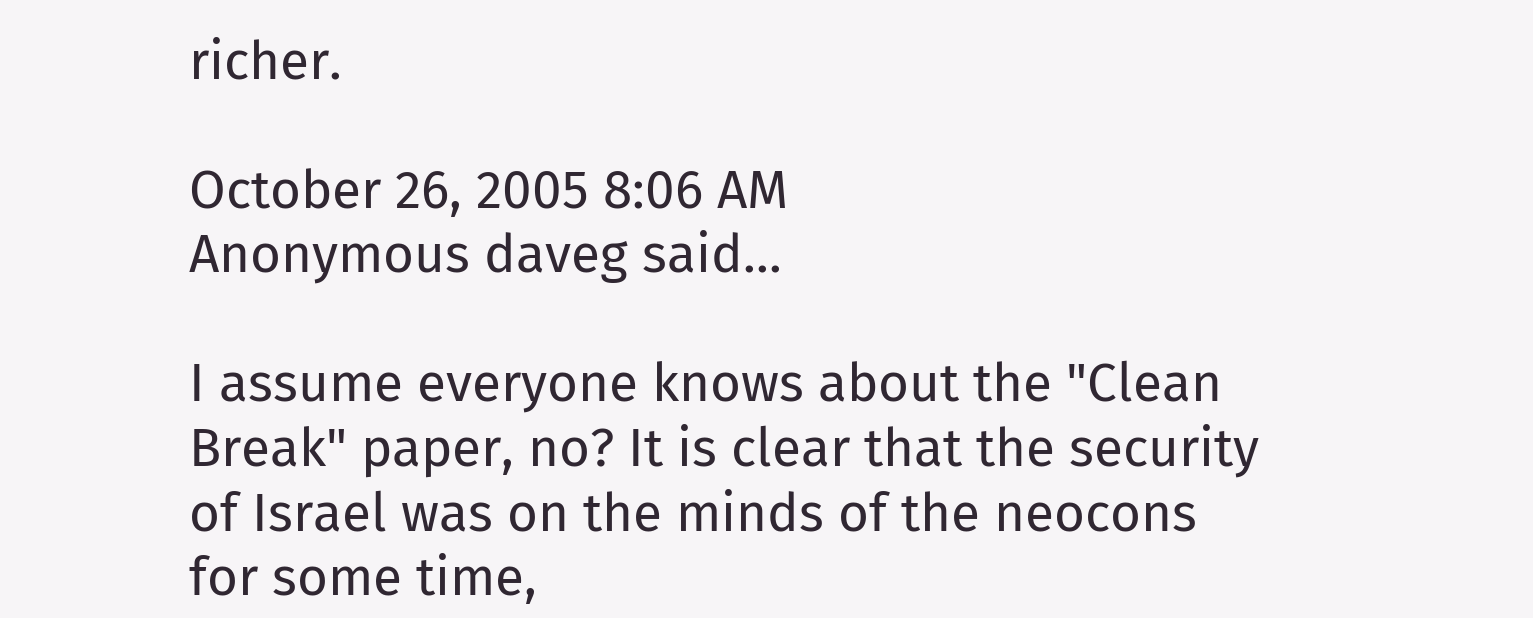richer.

October 26, 2005 8:06 AM
Anonymous daveg said...

I assume everyone knows about the "Clean Break" paper, no? It is clear that the security of Israel was on the minds of the neocons for some time,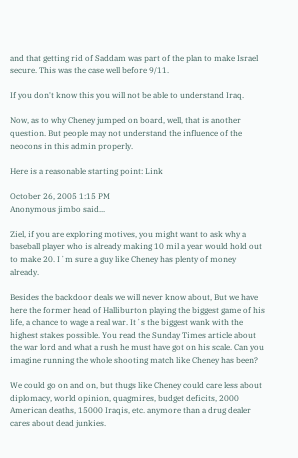and that getting rid of Saddam was part of the plan to make Israel secure. This was the case well before 9/11.

If you don't know this you will not be able to understand Iraq.

Now, as to why Cheney jumped on board, well, that is another question. But people may not understand the influence of the neocons in this admin properly.

Here is a reasonable starting point: Link

October 26, 2005 1:15 PM
Anonymous jimbo said...

Ziel, if you are exploring motives, you might want to ask why a baseball player who is already making 10 mil a year would hold out to make 20. I´m sure a guy like Cheney has plenty of money already.

Besides the backdoor deals we will never know about, But we have here the former head of Halliburton playing the biggest game of his life, a chance to wage a real war. It´s the biggest wank with the highest stakes possible. You read the Sunday Times article about the war lord and what a rush he must have got on his scale. Can you imagine running the whole shooting match like Cheney has been?

We could go on and on, but thugs like Cheney could care less about diplomacy, world opinion, quagmires, budget deficits, 2000 American deaths, 15000 Iraqis, etc. anymore than a drug dealer cares about dead junkies.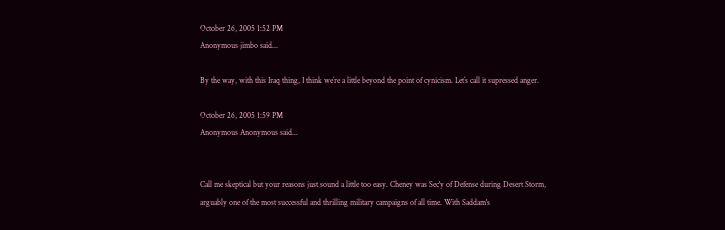October 26, 2005 1:52 PM
Anonymous jimbo said...

By the way, with this Iraq thing, I think we´re a little beyond the point of cynicism. Let´s call it supressed anger.

October 26, 2005 1:59 PM
Anonymous Anonymous said...


Call me skeptical but your reasons just sound a little too easy. Cheney was Sec'y of Defense during Desert Storm, arguably one of the most successful and thrilling military campaigns of all time. With Saddam's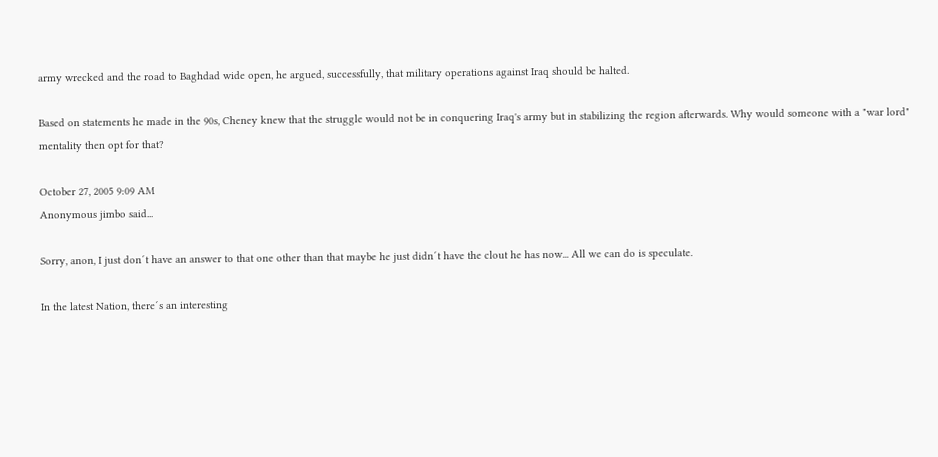army wrecked and the road to Baghdad wide open, he argued, successfully, that military operations against Iraq should be halted.

Based on statements he made in the 90s, Cheney knew that the struggle would not be in conquering Iraq's army but in stabilizing the region afterwards. Why would someone with a "war lord" mentality then opt for that?

October 27, 2005 9:09 AM
Anonymous jimbo said...

Sorry, anon, I just don´t have an answer to that one other than that maybe he just didn´t have the clout he has now... All we can do is speculate.

In the latest Nation, there´s an interesting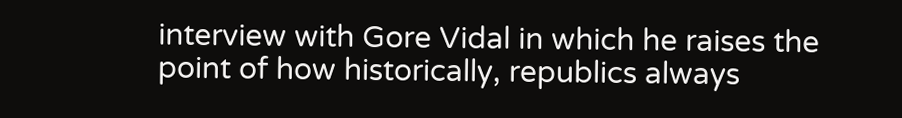interview with Gore Vidal in which he raises the point of how historically, republics always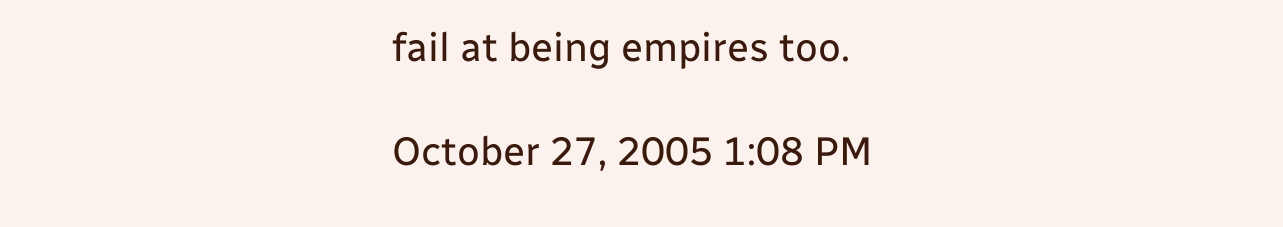fail at being empires too.

October 27, 2005 1:08 PM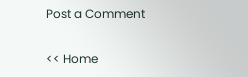Post a Comment

<< Home